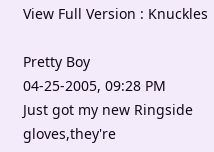View Full Version : Knuckles

Pretty Boy
04-25-2005, 09:28 PM
Just got my new Ringside gloves,they're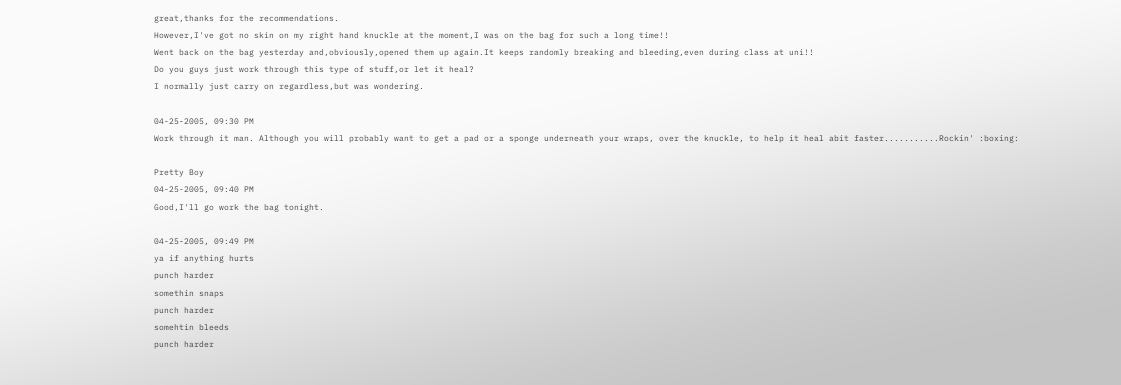great,thanks for the recommendations.
However,I've got no skin on my right hand knuckle at the moment,I was on the bag for such a long time!!
Went back on the bag yesterday and,obviously,opened them up again.It keeps randomly breaking and bleeding,even during class at uni!!
Do you guys just work through this type of stuff,or let it heal?
I normally just carry on regardless,but was wondering.

04-25-2005, 09:30 PM
Work through it man. Although you will probably want to get a pad or a sponge underneath your wraps, over the knuckle, to help it heal abit faster...........Rockin' :boxing:

Pretty Boy
04-25-2005, 09:40 PM
Good,I'll go work the bag tonight.

04-25-2005, 09:49 PM
ya if anything hurts
punch harder
somethin snaps
punch harder
somehtin bleeds
punch harder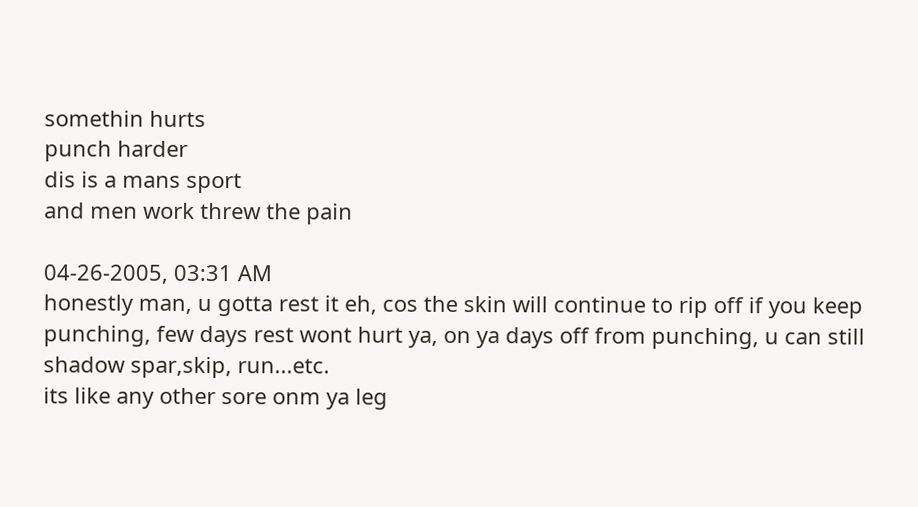somethin hurts
punch harder
dis is a mans sport
and men work threw the pain

04-26-2005, 03:31 AM
honestly man, u gotta rest it eh, cos the skin will continue to rip off if you keep punching, few days rest wont hurt ya, on ya days off from punching, u can still shadow spar,skip, run...etc.
its like any other sore onm ya leg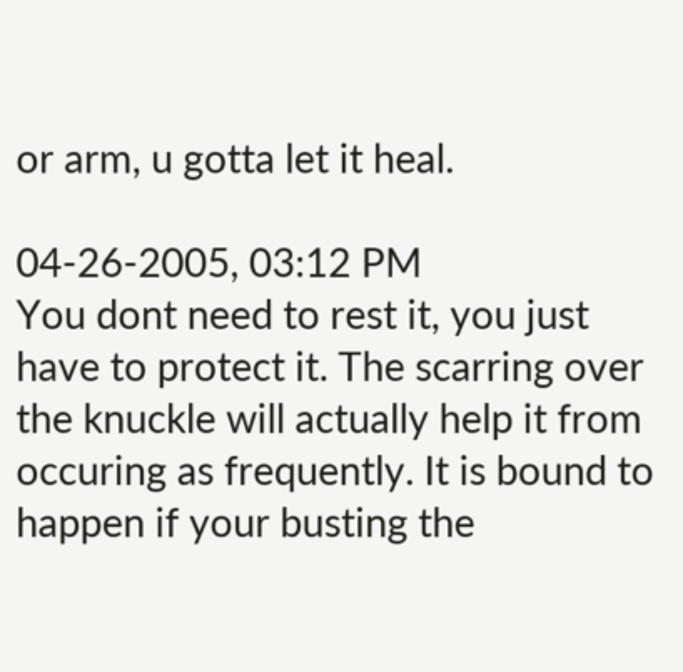or arm, u gotta let it heal.

04-26-2005, 03:12 PM
You dont need to rest it, you just have to protect it. The scarring over the knuckle will actually help it from occuring as frequently. It is bound to happen if your busting the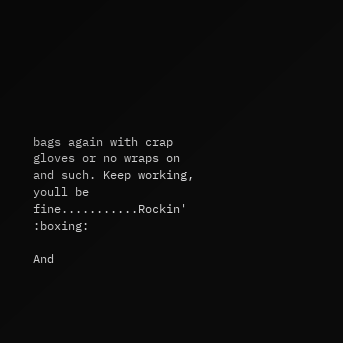bags again with crap gloves or no wraps on and such. Keep working, youll be fine...........Rockin' :boxing:

And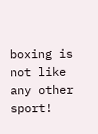boxing is not like any other sport!